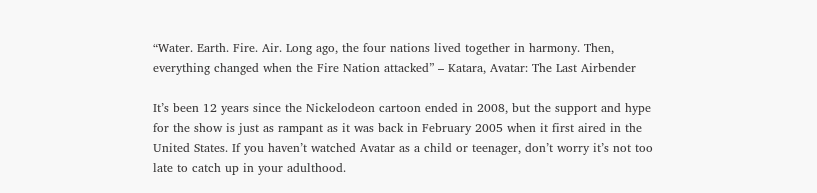“Water. Earth. Fire. Air. Long ago, the four nations lived together in harmony. Then, everything changed when the Fire Nation attacked” – Katara, Avatar: The Last Airbender

It’s been 12 years since the Nickelodeon cartoon ended in 2008, but the support and hype for the show is just as rampant as it was back in February 2005 when it first aired in the United States. If you haven’t watched Avatar as a child or teenager, don’t worry it’s not too late to catch up in your adulthood.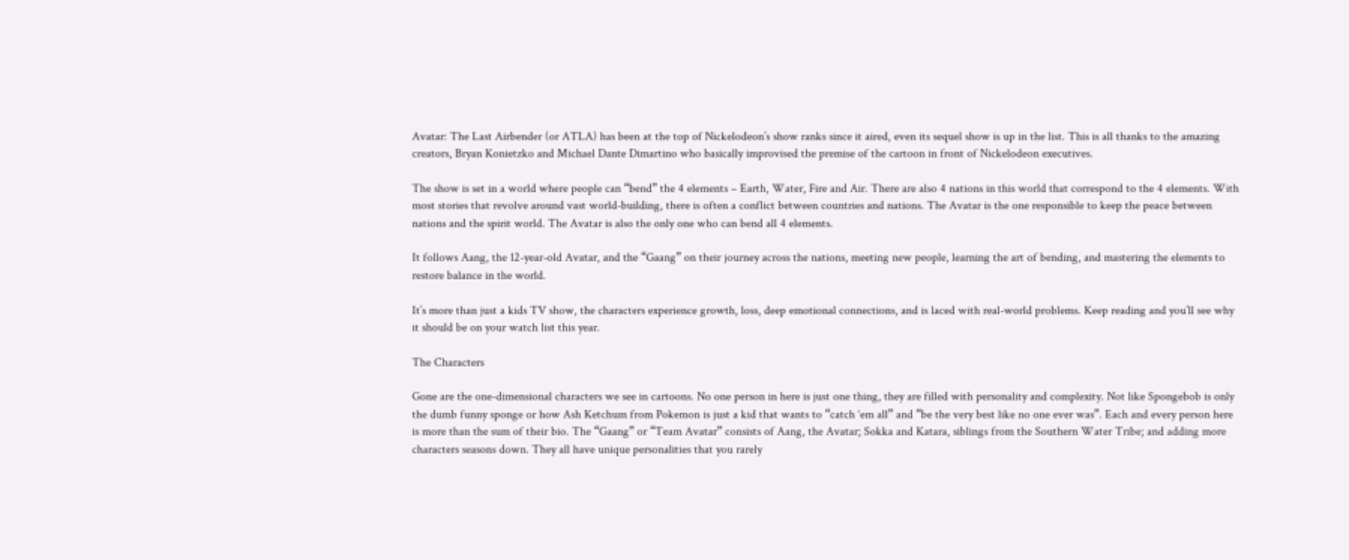Avatar: The Last Airbender (or ATLA) has been at the top of Nickelodeon’s show ranks since it aired, even its sequel show is up in the list. This is all thanks to the amazing creators, Bryan Konietzko and Michael Dante Dimartino who basically improvised the premise of the cartoon in front of Nickelodeon executives.

The show is set in a world where people can “bend” the 4 elements – Earth, Water, Fire and Air. There are also 4 nations in this world that correspond to the 4 elements. With most stories that revolve around vast world-building, there is often a conflict between countries and nations. The Avatar is the one responsible to keep the peace between nations and the spirit world. The Avatar is also the only one who can bend all 4 elements.

It follows Aang, the 12-year-old Avatar, and the “Gaang” on their journey across the nations, meeting new people, learning the art of bending, and mastering the elements to restore balance in the world.

It’s more than just a kids TV show, the characters experience growth, loss, deep emotional connections, and is laced with real-world problems. Keep reading and you’ll see why it should be on your watch list this year.

The Characters

Gone are the one-dimensional characters we see in cartoons. No one person in here is just one thing, they are filled with personality and complexity. Not like Spongebob is only the dumb funny sponge or how Ash Ketchum from Pokemon is just a kid that wants to “catch ‘em all” and “be the very best like no one ever was”. Each and every person here is more than the sum of their bio. The “Gaang” or “Team Avatar” consists of Aang, the Avatar; Sokka and Katara, siblings from the Southern Water Tribe; and adding more characters seasons down. They all have unique personalities that you rarely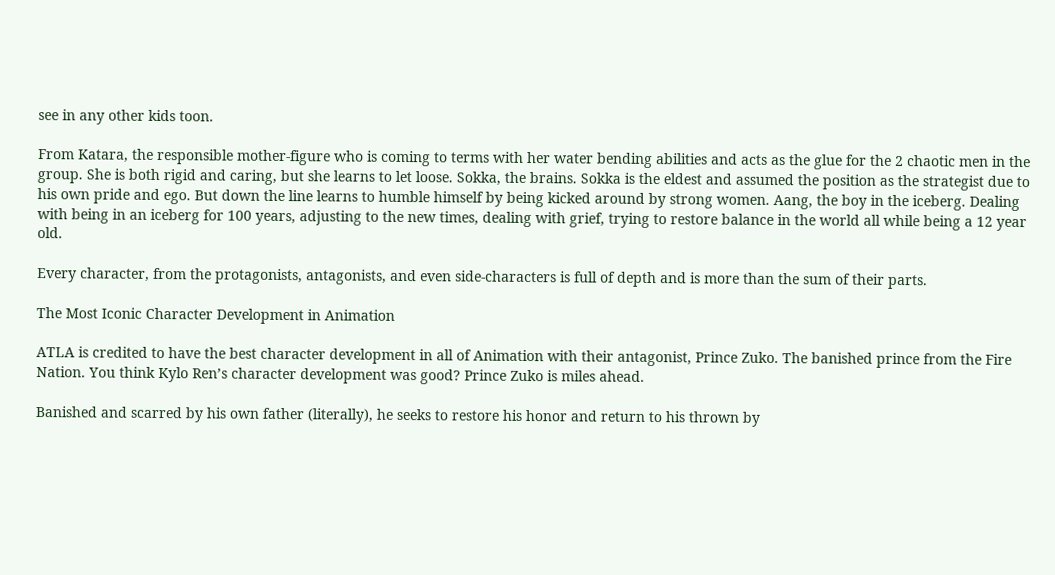see in any other kids toon.

From Katara, the responsible mother-figure who is coming to terms with her water bending abilities and acts as the glue for the 2 chaotic men in the group. She is both rigid and caring, but she learns to let loose. Sokka, the brains. Sokka is the eldest and assumed the position as the strategist due to his own pride and ego. But down the line learns to humble himself by being kicked around by strong women. Aang, the boy in the iceberg. Dealing with being in an iceberg for 100 years, adjusting to the new times, dealing with grief, trying to restore balance in the world all while being a 12 year old.

Every character, from the protagonists, antagonists, and even side-characters is full of depth and is more than the sum of their parts.

The Most Iconic Character Development in Animation

ATLA is credited to have the best character development in all of Animation with their antagonist, Prince Zuko. The banished prince from the Fire Nation. You think Kylo Ren’s character development was good? Prince Zuko is miles ahead.

Banished and scarred by his own father (literally), he seeks to restore his honor and return to his thrown by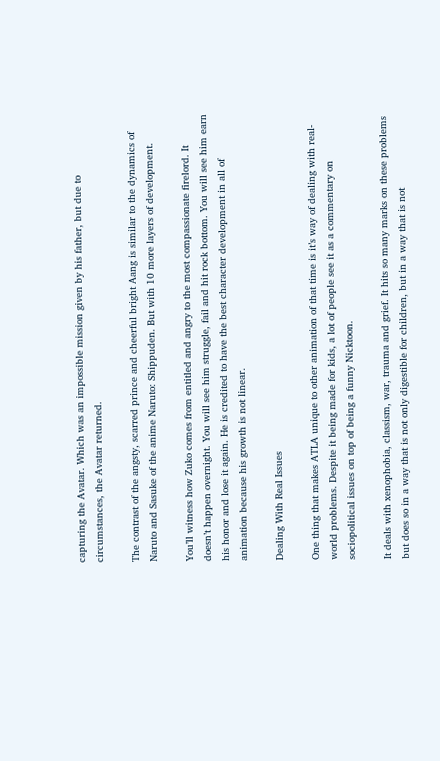capturing the Avatar. Which was an impossible mission given by his father, but due to circumstances, the Avatar returned.

The contrast of the angsty, scarred prince and cheerful bright Aang is similar to the dynamics of Naruto and Sasuke of the anime Naruto: Shippuden. But with 10 more layers of development.

You’ll witness how Zuko comes from entitled and angry to the most compassionate firelord. It doesn’t happen overnight. You will see him struggle, fail and hit rock bottom. You will see him earn his honor and lose it again. He is credited to have the best character development in all of animation because his growth is not linear.

Dealing With Real Issues

One thing that makes ATLA unique to other animation of that time is it’s way of dealing with real-world problems. Despite it being made for kids, a lot of people see it as a commentary on sociopolitical issues on top of being a funny Nicktoon.

It deals with xenophobia, classism, war, trauma and grief. It hits so many marks on these problems but does so in a way that is not only digestible for children, but in a way that is not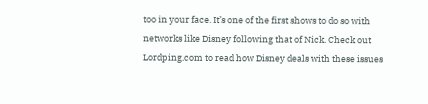too in your face. It’s one of the first shows to do so with networks like Disney following that of Nick. Check out Lordping.com to read how Disney deals with these issues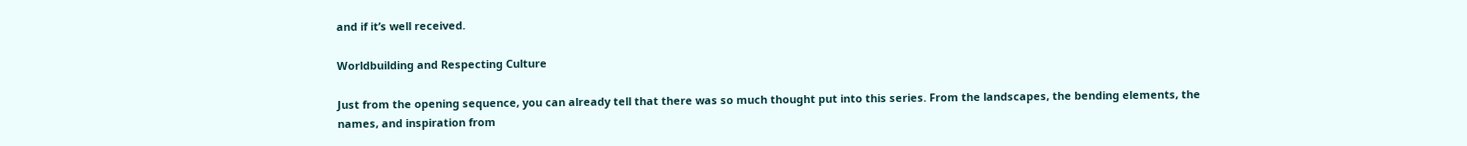and if it’s well received.

Worldbuilding and Respecting Culture

Just from the opening sequence, you can already tell that there was so much thought put into this series. From the landscapes, the bending elements, the names, and inspiration from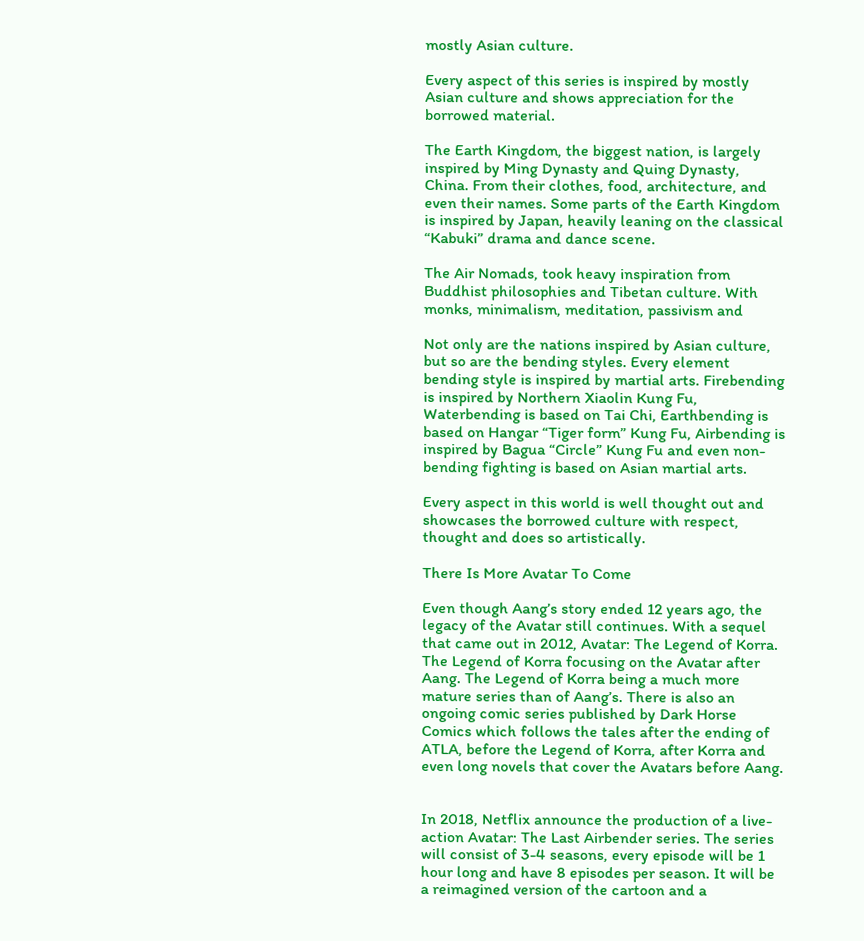mostly Asian culture.

Every aspect of this series is inspired by mostly Asian culture and shows appreciation for the borrowed material.

The Earth Kingdom, the biggest nation, is largely inspired by Ming Dynasty and Quing Dynasty, China. From their clothes, food, architecture, and even their names. Some parts of the Earth Kingdom is inspired by Japan, heavily leaning on the classical “Kabuki” drama and dance scene.

The Air Nomads, took heavy inspiration from Buddhist philosophies and Tibetan culture. With monks, minimalism, meditation, passivism and

Not only are the nations inspired by Asian culture, but so are the bending styles. Every element bending style is inspired by martial arts. Firebending is inspired by Northern Xiaolin Kung Fu, Waterbending is based on Tai Chi, Earthbending is based on Hangar “Tiger form” Kung Fu, Airbending is inspired by Bagua “Circle” Kung Fu and even non-bending fighting is based on Asian martial arts.

Every aspect in this world is well thought out and showcases the borrowed culture with respect, thought and does so artistically.

There Is More Avatar To Come

Even though Aang’s story ended 12 years ago, the legacy of the Avatar still continues. With a sequel that came out in 2012, Avatar: The Legend of Korra. The Legend of Korra focusing on the Avatar after Aang. The Legend of Korra being a much more mature series than of Aang’s. There is also an ongoing comic series published by Dark Horse Comics which follows the tales after the ending of ATLA, before the Legend of Korra, after Korra and even long novels that cover the Avatars before Aang.


In 2018, Netflix announce the production of a live-action Avatar: The Last Airbender series. The series will consist of 3-4 seasons, every episode will be 1 hour long and have 8 episodes per season. It will be a reimagined version of the cartoon and a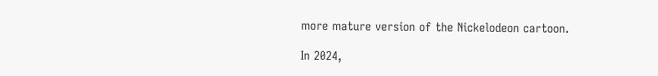more mature version of the Nickelodeon cartoon.

In 2024,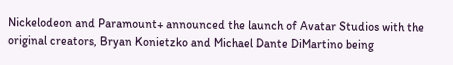Nickelodeon and Paramount+ announced the launch of Avatar Studios with the original creators, Bryan Konietzko and Michael Dante DiMartino being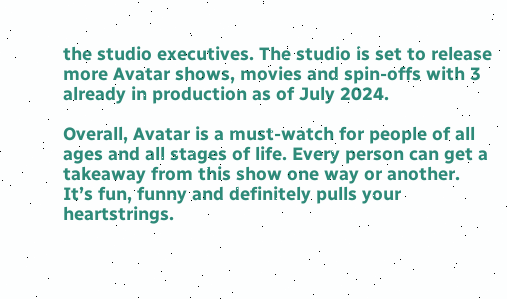the studio executives. The studio is set to release more Avatar shows, movies and spin-offs with 3 already in production as of July 2024.

Overall, Avatar is a must-watch for people of all ages and all stages of life. Every person can get a takeaway from this show one way or another. It’s fun, funny and definitely pulls your heartstrings.